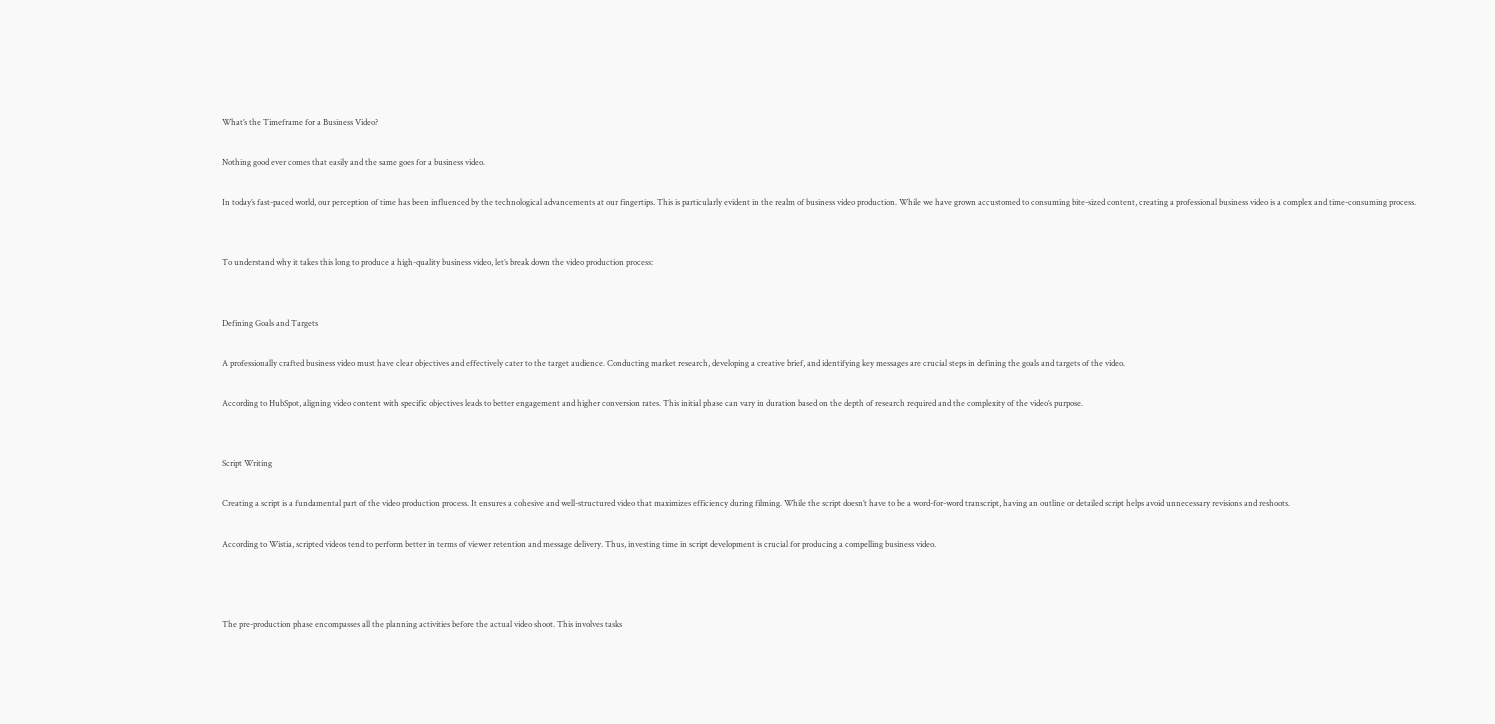What’s the Timeframe for a Business Video?

Nothing good ever comes that easily and the same goes for a business video.

In today’s fast-paced world, our perception of time has been influenced by the technological advancements at our fingertips. This is particularly evident in the realm of business video production. While we have grown accustomed to consuming bite-sized content, creating a professional business video is a complex and time-consuming process.


To understand why it takes this long to produce a high-quality business video, let’s break down the video production process:


Defining Goals and Targets

A professionally crafted business video must have clear objectives and effectively cater to the target audience. Conducting market research, developing a creative brief, and identifying key messages are crucial steps in defining the goals and targets of the video.

According to HubSpot, aligning video content with specific objectives leads to better engagement and higher conversion rates. This initial phase can vary in duration based on the depth of research required and the complexity of the video’s purpose.


Script Writing

Creating a script is a fundamental part of the video production process. It ensures a cohesive and well-structured video that maximizes efficiency during filming. While the script doesn’t have to be a word-for-word transcript, having an outline or detailed script helps avoid unnecessary revisions and reshoots.

According to Wistia, scripted videos tend to perform better in terms of viewer retention and message delivery. Thus, investing time in script development is crucial for producing a compelling business video.



The pre-production phase encompasses all the planning activities before the actual video shoot. This involves tasks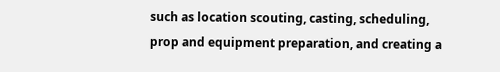such as location scouting, casting, scheduling, prop and equipment preparation, and creating a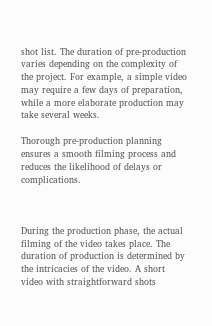shot list. The duration of pre-production varies depending on the complexity of the project. For example, a simple video may require a few days of preparation, while a more elaborate production may take several weeks.

Thorough pre-production planning ensures a smooth filming process and reduces the likelihood of delays or complications.



During the production phase, the actual filming of the video takes place. The duration of production is determined by the intricacies of the video. A short video with straightforward shots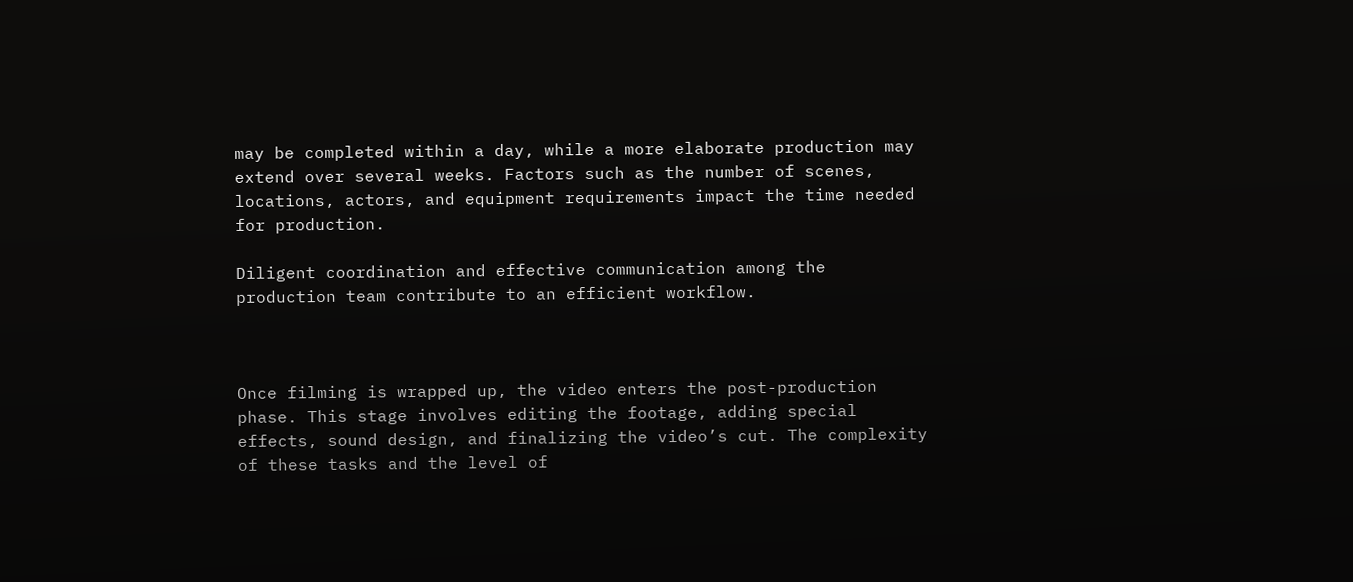may be completed within a day, while a more elaborate production may extend over several weeks. Factors such as the number of scenes, locations, actors, and equipment requirements impact the time needed for production.

Diligent coordination and effective communication among the production team contribute to an efficient workflow.



Once filming is wrapped up, the video enters the post-production phase. This stage involves editing the footage, adding special effects, sound design, and finalizing the video’s cut. The complexity of these tasks and the level of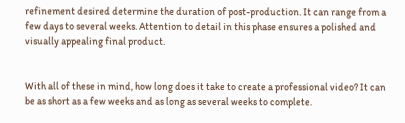refinement desired determine the duration of post-production. It can range from a few days to several weeks. Attention to detail in this phase ensures a polished and visually appealing final product.


With all of these in mind, how long does it take to create a professional video? It can be as short as a few weeks and as long as several weeks to complete.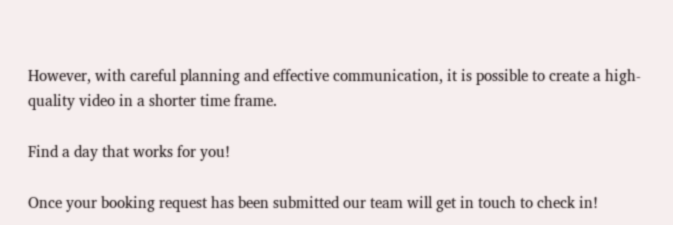However, with careful planning and effective communication, it is possible to create a high-quality video in a shorter time frame.

Find a day that works for you!

Once your booking request has been submitted our team will get in touch to check in!